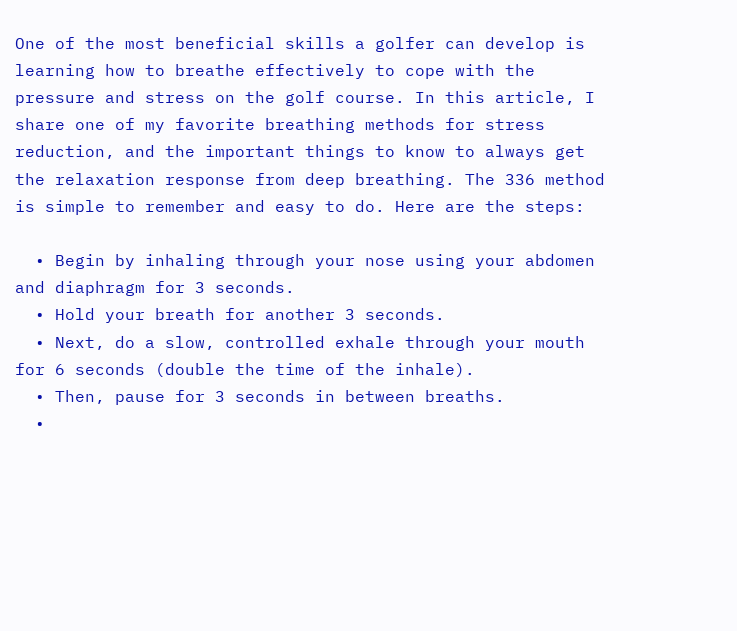One of the most beneficial skills a golfer can develop is learning how to breathe effectively to cope with the pressure and stress on the golf course. In this article, I share one of my favorite breathing methods for stress reduction, and the important things to know to always get the relaxation response from deep breathing. The 336 method is simple to remember and easy to do. Here are the steps:

  • Begin by inhaling through your nose using your abdomen and diaphragm for 3 seconds.
  • Hold your breath for another 3 seconds.
  • Next, do a slow, controlled exhale through your mouth for 6 seconds (double the time of the inhale).
  • Then, pause for 3 seconds in between breaths.
  •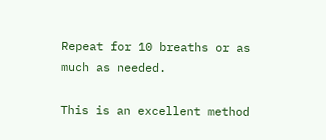Repeat for 10 breaths or as much as needed.

This is an excellent method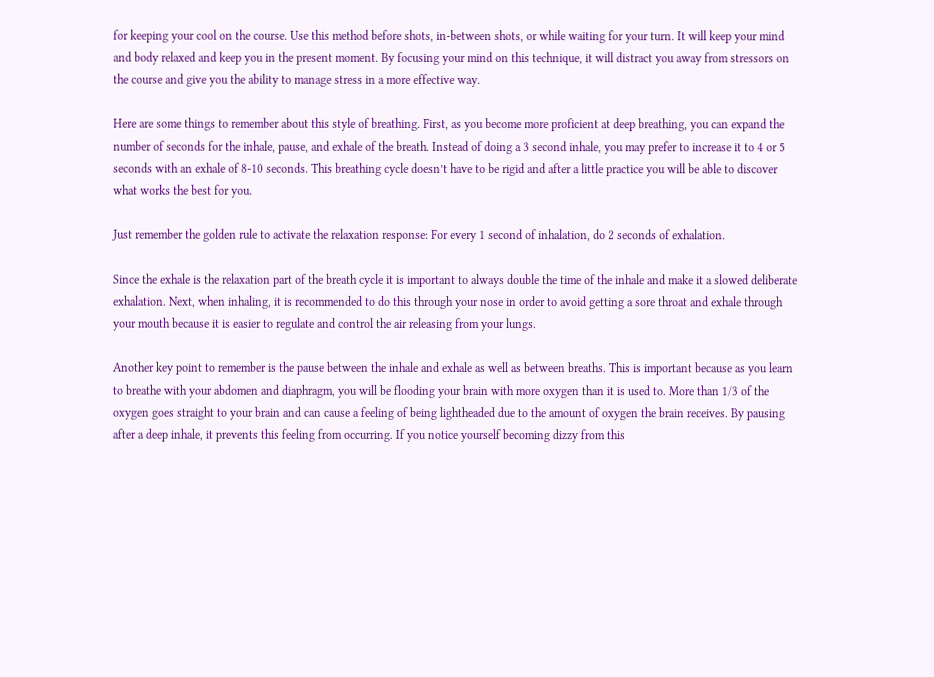for keeping your cool on the course. Use this method before shots, in-between shots, or while waiting for your turn. It will keep your mind and body relaxed and keep you in the present moment. By focusing your mind on this technique, it will distract you away from stressors on the course and give you the ability to manage stress in a more effective way.

Here are some things to remember about this style of breathing. First, as you become more proficient at deep breathing, you can expand the number of seconds for the inhale, pause, and exhale of the breath. Instead of doing a 3 second inhale, you may prefer to increase it to 4 or 5 seconds with an exhale of 8-10 seconds. This breathing cycle doesn’t have to be rigid and after a little practice you will be able to discover what works the best for you.

Just remember the golden rule to activate the relaxation response: For every 1 second of inhalation, do 2 seconds of exhalation.

Since the exhale is the relaxation part of the breath cycle it is important to always double the time of the inhale and make it a slowed deliberate exhalation. Next, when inhaling, it is recommended to do this through your nose in order to avoid getting a sore throat and exhale through your mouth because it is easier to regulate and control the air releasing from your lungs.

Another key point to remember is the pause between the inhale and exhale as well as between breaths. This is important because as you learn to breathe with your abdomen and diaphragm, you will be flooding your brain with more oxygen than it is used to. More than 1/3 of the oxygen goes straight to your brain and can cause a feeling of being lightheaded due to the amount of oxygen the brain receives. By pausing after a deep inhale, it prevents this feeling from occurring. If you notice yourself becoming dizzy from this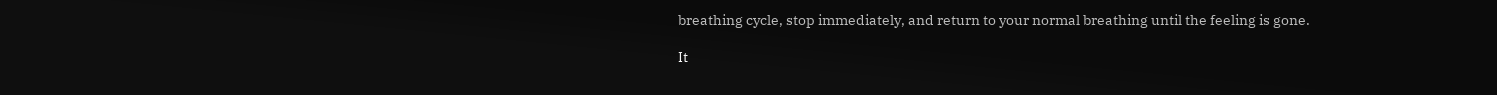breathing cycle, stop immediately, and return to your normal breathing until the feeling is gone.

It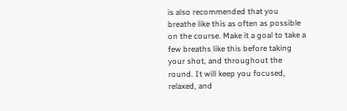is also recommended that you breathe like this as often as possible on the course. Make it a goal to take a few breaths like this before taking your shot, and throughout the round. It will keep you focused, relaxed, and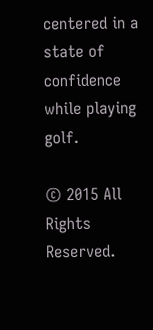centered in a state of confidence while playing golf.

© 2015 All Rights Reserved.